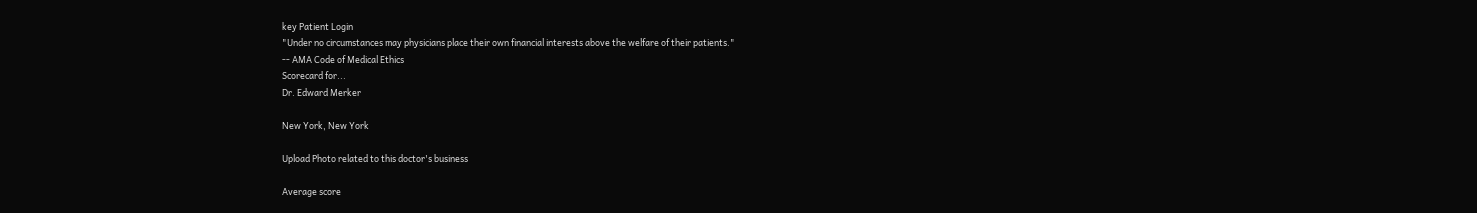key Patient Login
"Under no circumstances may physicians place their own financial interests above the welfare of their patients."
-- AMA Code of Medical Ethics
Scorecard for...
Dr. Edward Merker

New York, New York

Upload Photo related to this doctor's business

Average score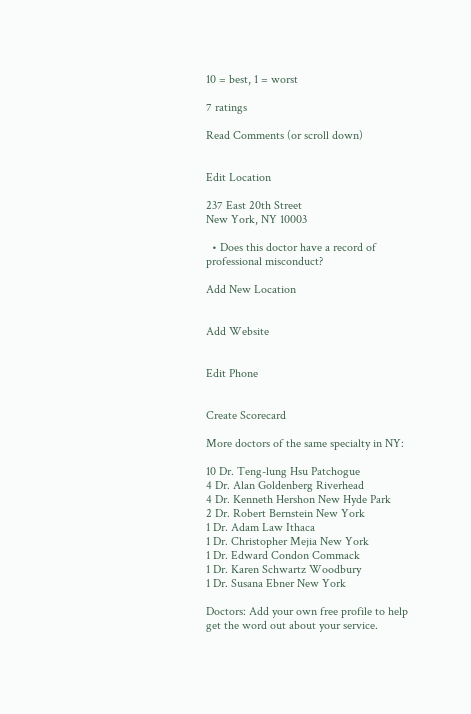10 = best, 1 = worst

7 ratings

Read Comments (or scroll down)


Edit Location

237 East 20th Street
New York, NY 10003

  • Does this doctor have a record of professional misconduct?

Add New Location


Add Website


Edit Phone


Create Scorecard

More doctors of the same specialty in NY:

10 Dr. Teng-lung Hsu Patchogue
4 Dr. Alan Goldenberg Riverhead
4 Dr. Kenneth Hershon New Hyde Park
2 Dr. Robert Bernstein New York
1 Dr. Adam Law Ithaca
1 Dr. Christopher Mejia New York
1 Dr. Edward Condon Commack
1 Dr. Karen Schwartz Woodbury
1 Dr. Susana Ebner New York

Doctors: Add your own free profile to help get the word out about your service.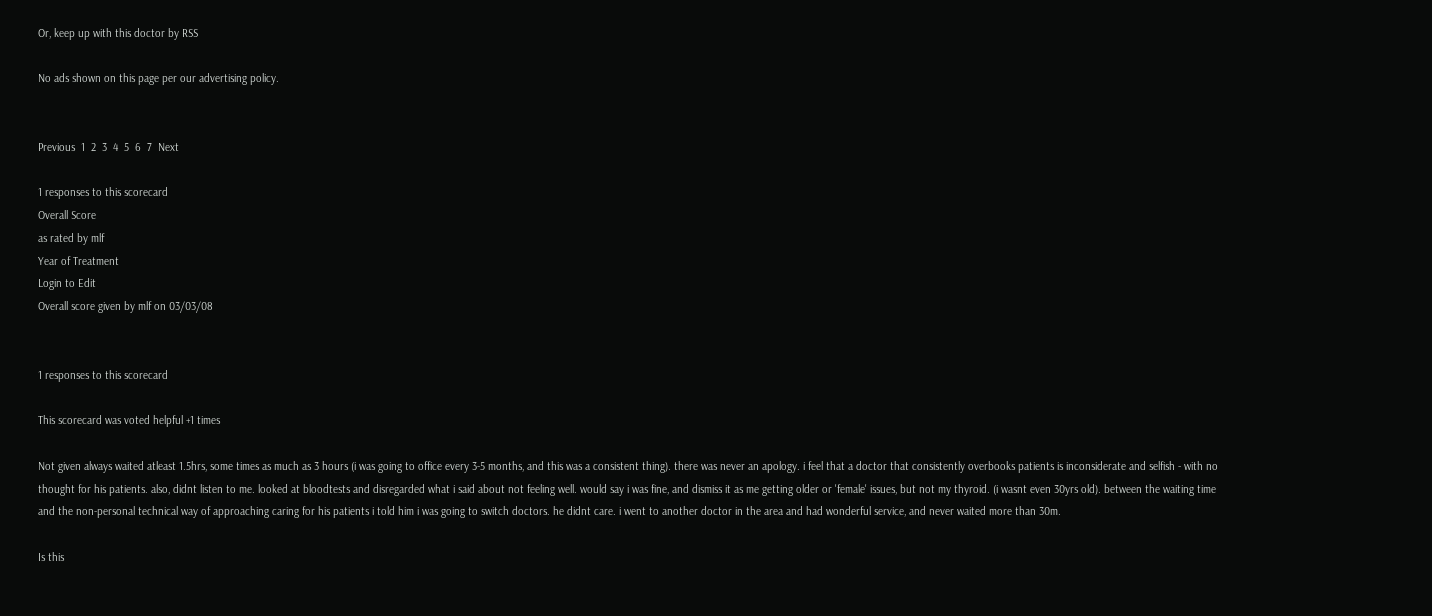Or, keep up with this doctor by RSS

No ads shown on this page per our advertising policy.


Previous  1  2  3  4  5  6  7  Next

1 responses to this scorecard
Overall Score
as rated by mlf
Year of Treatment
Login to Edit
Overall score given by mlf on 03/03/08


1 responses to this scorecard

This scorecard was voted helpful +1 times

Not given always waited atleast 1.5hrs, some times as much as 3 hours (i was going to office every 3-5 months, and this was a consistent thing). there was never an apology. i feel that a doctor that consistently overbooks patients is inconsiderate and selfish - with no thought for his patients. also, didnt listen to me. looked at bloodtests and disregarded what i said about not feeling well. would say i was fine, and dismiss it as me getting older or 'female' issues, but not my thyroid. (i wasnt even 30yrs old). between the waiting time and the non-personal technical way of approaching caring for his patients i told him i was going to switch doctors. he didnt care. i went to another doctor in the area and had wonderful service, and never waited more than 30m.

Is this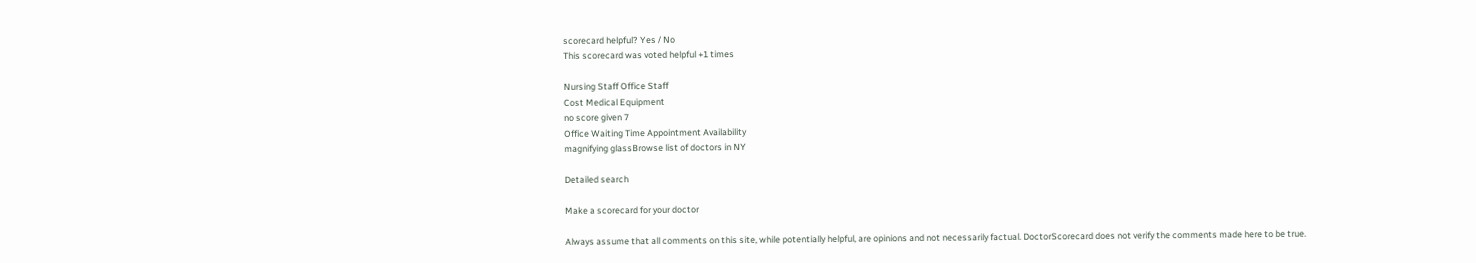scorecard helpful? Yes / No
This scorecard was voted helpful +1 times

Nursing Staff Office Staff
Cost Medical Equipment
no score given 7
Office Waiting Time Appointment Availability
magnifying glassBrowse list of doctors in NY

Detailed search

Make a scorecard for your doctor

Always assume that all comments on this site, while potentially helpful, are opinions and not necessarily factual. DoctorScorecard does not verify the comments made here to be true.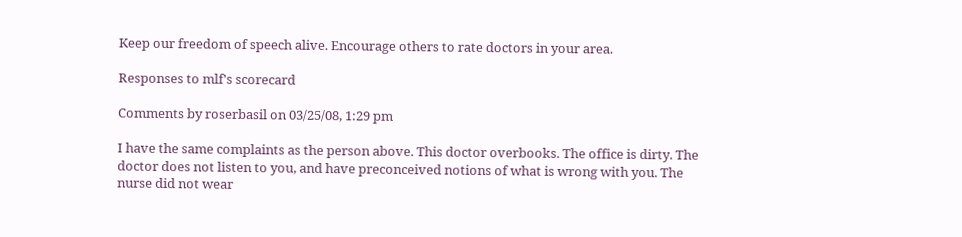Keep our freedom of speech alive. Encourage others to rate doctors in your area.

Responses to mlf's scorecard

Comments by roserbasil on 03/25/08, 1:29 pm

I have the same complaints as the person above. This doctor overbooks. The office is dirty. The doctor does not listen to you, and have preconceived notions of what is wrong with you. The nurse did not wear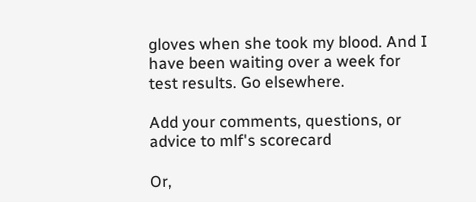gloves when she took my blood. And I have been waiting over a week for test results. Go elsewhere.

Add your comments, questions, or advice to mlf's scorecard

Or,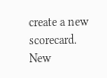create a new scorecard.
New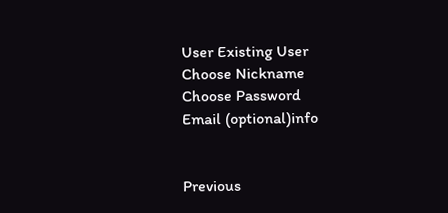User Existing User
Choose Nickname
Choose Password
Email (optional)info


Previous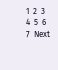1  2  3  4  5  6  7  Next